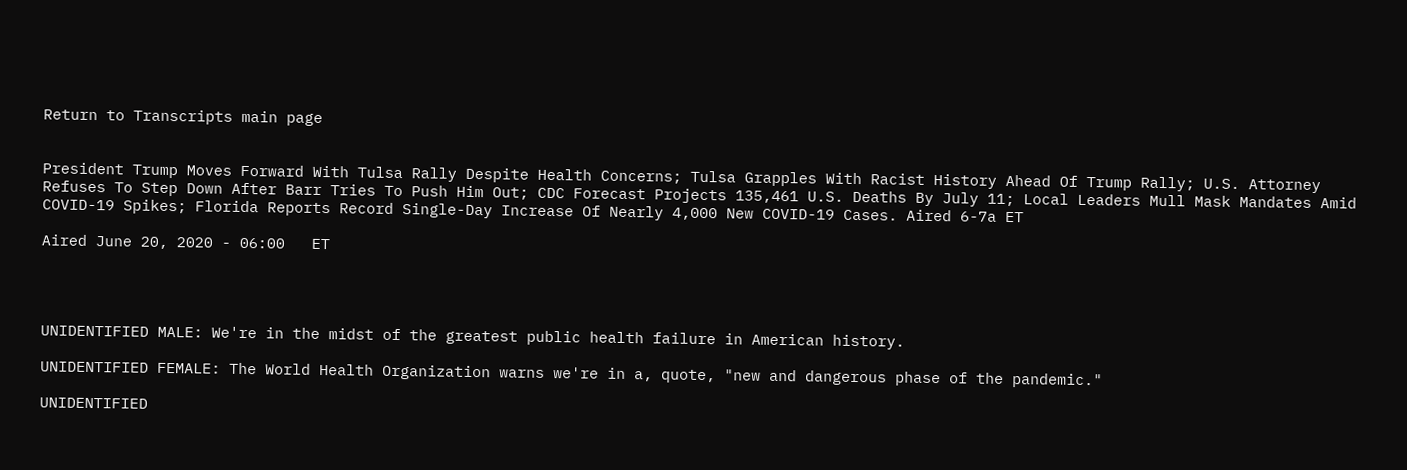Return to Transcripts main page


President Trump Moves Forward With Tulsa Rally Despite Health Concerns; Tulsa Grapples With Racist History Ahead Of Trump Rally; U.S. Attorney Refuses To Step Down After Barr Tries To Push Him Out; CDC Forecast Projects 135,461 U.S. Deaths By July 11; Local Leaders Mull Mask Mandates Amid COVID-19 Spikes; Florida Reports Record Single-Day Increase Of Nearly 4,000 New COVID-19 Cases. Aired 6-7a ET

Aired June 20, 2020 - 06:00   ET




UNIDENTIFIED MALE: We're in the midst of the greatest public health failure in American history.

UNIDENTIFIED FEMALE: The World Health Organization warns we're in a, quote, "new and dangerous phase of the pandemic."

UNIDENTIFIED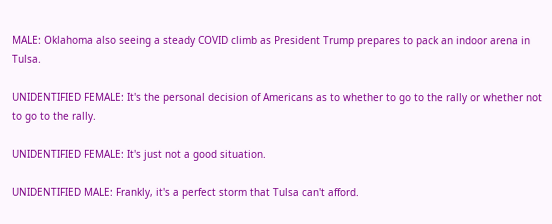MALE: Oklahoma also seeing a steady COVID climb as President Trump prepares to pack an indoor arena in Tulsa.

UNIDENTIFIED FEMALE: It's the personal decision of Americans as to whether to go to the rally or whether not to go to the rally.

UNIDENTIFIED FEMALE: It's just not a good situation.

UNIDENTIFIED MALE: Frankly, it's a perfect storm that Tulsa can't afford.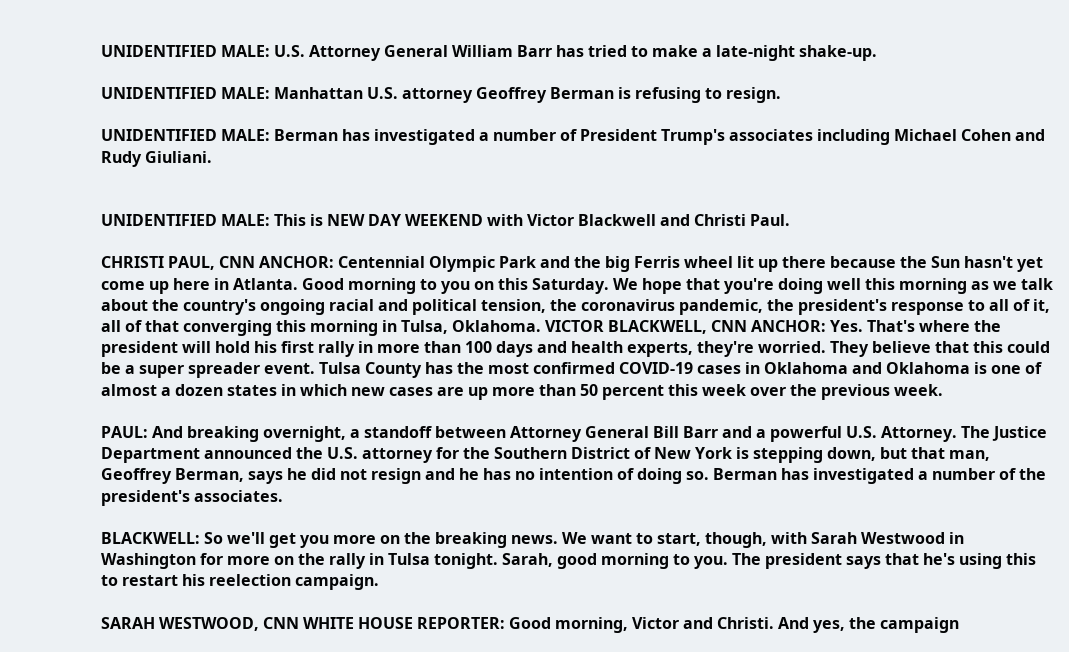UNIDENTIFIED MALE: U.S. Attorney General William Barr has tried to make a late-night shake-up.

UNIDENTIFIED MALE: Manhattan U.S. attorney Geoffrey Berman is refusing to resign.

UNIDENTIFIED MALE: Berman has investigated a number of President Trump's associates including Michael Cohen and Rudy Giuliani.


UNIDENTIFIED MALE: This is NEW DAY WEEKEND with Victor Blackwell and Christi Paul.

CHRISTI PAUL, CNN ANCHOR: Centennial Olympic Park and the big Ferris wheel lit up there because the Sun hasn't yet come up here in Atlanta. Good morning to you on this Saturday. We hope that you're doing well this morning as we talk about the country's ongoing racial and political tension, the coronavirus pandemic, the president's response to all of it, all of that converging this morning in Tulsa, Oklahoma. VICTOR BLACKWELL, CNN ANCHOR: Yes. That's where the president will hold his first rally in more than 100 days and health experts, they're worried. They believe that this could be a super spreader event. Tulsa County has the most confirmed COVID-19 cases in Oklahoma and Oklahoma is one of almost a dozen states in which new cases are up more than 50 percent this week over the previous week.

PAUL: And breaking overnight, a standoff between Attorney General Bill Barr and a powerful U.S. Attorney. The Justice Department announced the U.S. attorney for the Southern District of New York is stepping down, but that man, Geoffrey Berman, says he did not resign and he has no intention of doing so. Berman has investigated a number of the president's associates.

BLACKWELL: So we'll get you more on the breaking news. We want to start, though, with Sarah Westwood in Washington for more on the rally in Tulsa tonight. Sarah, good morning to you. The president says that he's using this to restart his reelection campaign.

SARAH WESTWOOD, CNN WHITE HOUSE REPORTER: Good morning, Victor and Christi. And yes, the campaign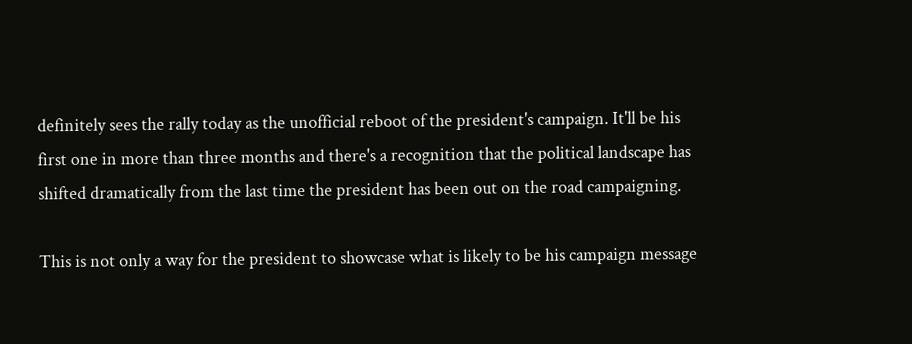definitely sees the rally today as the unofficial reboot of the president's campaign. It'll be his first one in more than three months and there's a recognition that the political landscape has shifted dramatically from the last time the president has been out on the road campaigning.

This is not only a way for the president to showcase what is likely to be his campaign message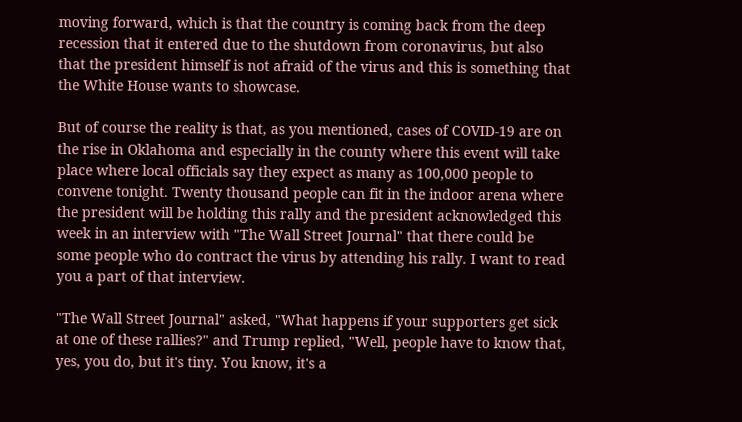moving forward, which is that the country is coming back from the deep recession that it entered due to the shutdown from coronavirus, but also that the president himself is not afraid of the virus and this is something that the White House wants to showcase.

But of course the reality is that, as you mentioned, cases of COVID-19 are on the rise in Oklahoma and especially in the county where this event will take place where local officials say they expect as many as 100,000 people to convene tonight. Twenty thousand people can fit in the indoor arena where the president will be holding this rally and the president acknowledged this week in an interview with "The Wall Street Journal" that there could be some people who do contract the virus by attending his rally. I want to read you a part of that interview.

"The Wall Street Journal" asked, "What happens if your supporters get sick at one of these rallies?" and Trump replied, "Well, people have to know that, yes, you do, but it's tiny. You know, it's a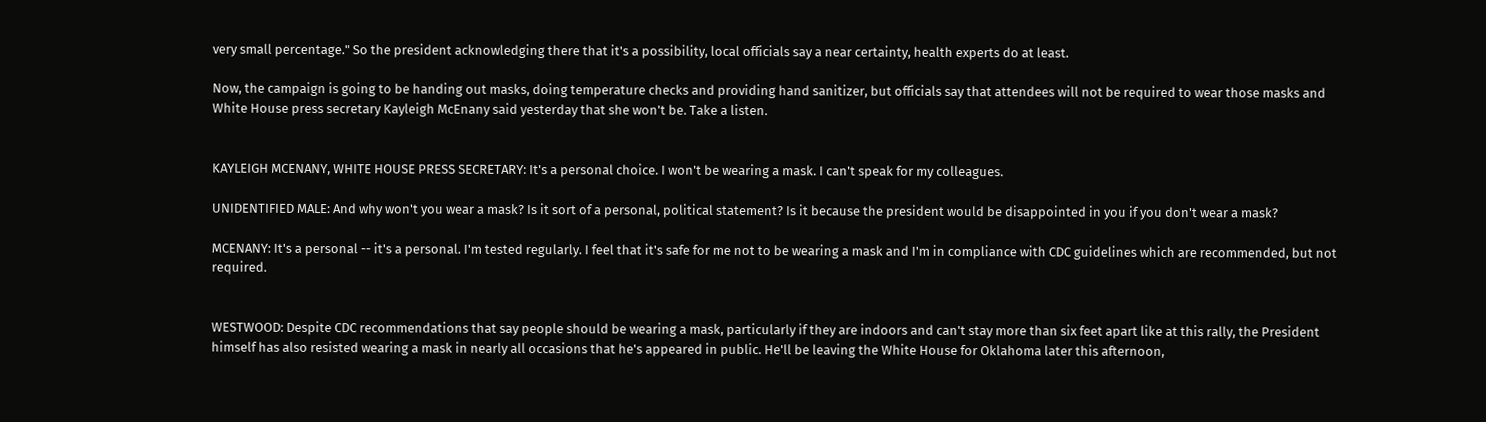very small percentage." So the president acknowledging there that it's a possibility, local officials say a near certainty, health experts do at least.

Now, the campaign is going to be handing out masks, doing temperature checks and providing hand sanitizer, but officials say that attendees will not be required to wear those masks and White House press secretary Kayleigh McEnany said yesterday that she won't be. Take a listen.


KAYLEIGH MCENANY, WHITE HOUSE PRESS SECRETARY: It's a personal choice. I won't be wearing a mask. I can't speak for my colleagues.

UNIDENTIFIED MALE: And why won't you wear a mask? Is it sort of a personal, political statement? Is it because the president would be disappointed in you if you don't wear a mask?

MCENANY: It's a personal -- it's a personal. I'm tested regularly. I feel that it's safe for me not to be wearing a mask and I'm in compliance with CDC guidelines which are recommended, but not required.


WESTWOOD: Despite CDC recommendations that say people should be wearing a mask, particularly if they are indoors and can't stay more than six feet apart like at this rally, the President himself has also resisted wearing a mask in nearly all occasions that he's appeared in public. He'll be leaving the White House for Oklahoma later this afternoon,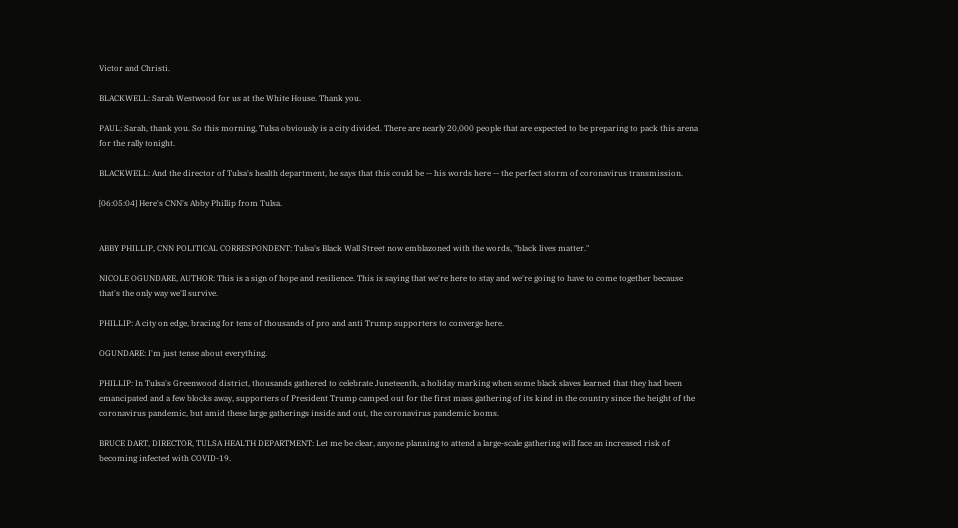Victor and Christi.

BLACKWELL: Sarah Westwood for us at the White House. Thank you.

PAUL: Sarah, thank you. So this morning, Tulsa obviously is a city divided. There are nearly 20,000 people that are expected to be preparing to pack this arena for the rally tonight.

BLACKWELL: And the director of Tulsa's health department, he says that this could be -- his words here -- the perfect storm of coronavirus transmission.

[06:05:04] Here's CNN's Abby Phillip from Tulsa.


ABBY PHILLIP, CNN POLITICAL CORRESPONDENT: Tulsa's Black Wall Street now emblazoned with the words, "black lives matter."

NICOLE OGUNDARE, AUTHOR: This is a sign of hope and resilience. This is saying that we're here to stay and we're going to have to come together because that's the only way we'll survive.

PHILLIP: A city on edge, bracing for tens of thousands of pro and anti Trump supporters to converge here.

OGUNDARE: I'm just tense about everything.

PHILLIP: In Tulsa's Greenwood district, thousands gathered to celebrate Juneteenth, a holiday marking when some black slaves learned that they had been emancipated and a few blocks away, supporters of President Trump camped out for the first mass gathering of its kind in the country since the height of the coronavirus pandemic, but amid these large gatherings inside and out, the coronavirus pandemic looms.

BRUCE DART, DIRECTOR, TULSA HEALTH DEPARTMENT: Let me be clear, anyone planning to attend a large-scale gathering will face an increased risk of becoming infected with COVID-19.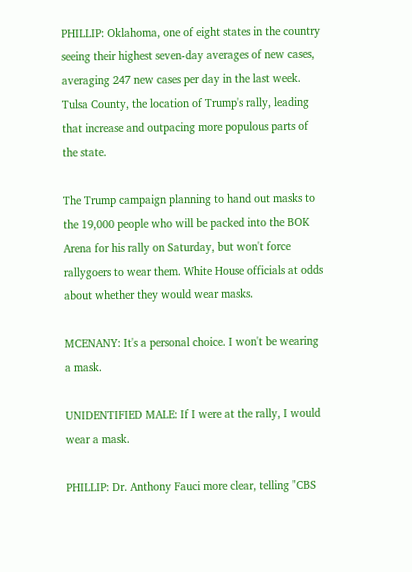PHILLIP: Oklahoma, one of eight states in the country seeing their highest seven-day averages of new cases, averaging 247 new cases per day in the last week. Tulsa County, the location of Trump's rally, leading that increase and outpacing more populous parts of the state.

The Trump campaign planning to hand out masks to the 19,000 people who will be packed into the BOK Arena for his rally on Saturday, but won't force rallygoers to wear them. White House officials at odds about whether they would wear masks.

MCENANY: It's a personal choice. I won't be wearing a mask.

UNIDENTIFIED MALE: If I were at the rally, I would wear a mask.

PHILLIP: Dr. Anthony Fauci more clear, telling "CBS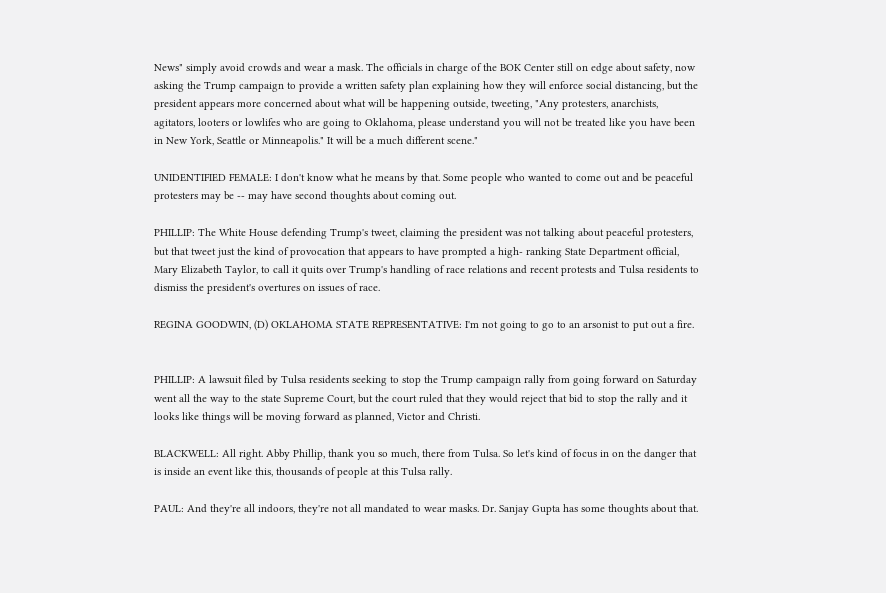News" simply avoid crowds and wear a mask. The officials in charge of the BOK Center still on edge about safety, now asking the Trump campaign to provide a written safety plan explaining how they will enforce social distancing, but the president appears more concerned about what will be happening outside, tweeting, "Any protesters, anarchists, agitators, looters or lowlifes who are going to Oklahoma, please understand you will not be treated like you have been in New York, Seattle or Minneapolis." It will be a much different scene."

UNIDENTIFIED FEMALE: I don't know what he means by that. Some people who wanted to come out and be peaceful protesters may be -- may have second thoughts about coming out.

PHILLIP: The White House defending Trump's tweet, claiming the president was not talking about peaceful protesters, but that tweet just the kind of provocation that appears to have prompted a high- ranking State Department official, Mary Elizabeth Taylor, to call it quits over Trump's handling of race relations and recent protests and Tulsa residents to dismiss the president's overtures on issues of race.

REGINA GOODWIN, (D) OKLAHOMA STATE REPRESENTATIVE: I'm not going to go to an arsonist to put out a fire.


PHILLIP: A lawsuit filed by Tulsa residents seeking to stop the Trump campaign rally from going forward on Saturday went all the way to the state Supreme Court, but the court ruled that they would reject that bid to stop the rally and it looks like things will be moving forward as planned, Victor and Christi.

BLACKWELL: All right. Abby Phillip, thank you so much, there from Tulsa. So let's kind of focus in on the danger that is inside an event like this, thousands of people at this Tulsa rally.

PAUL: And they're all indoors, they're not all mandated to wear masks. Dr. Sanjay Gupta has some thoughts about that.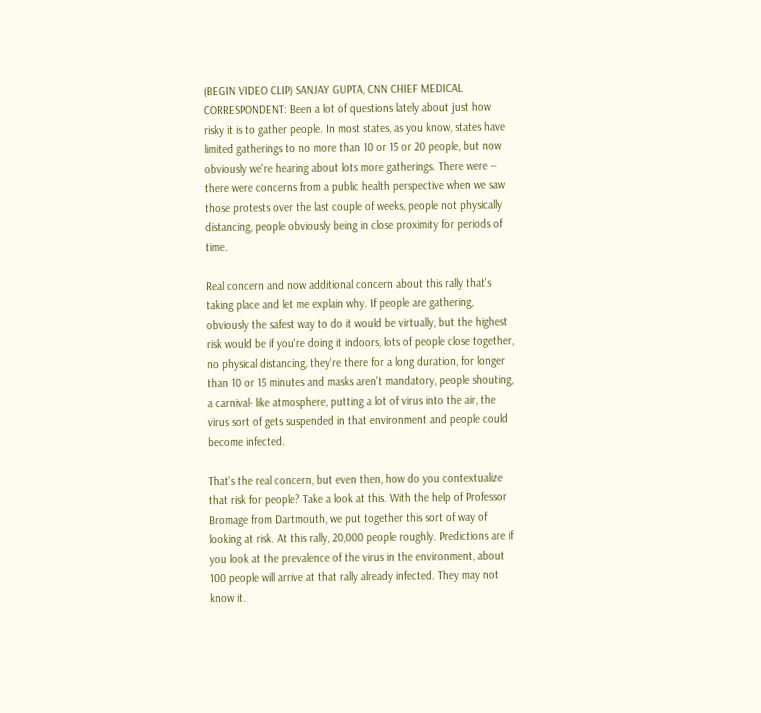(BEGIN VIDEO CLIP) SANJAY GUPTA, CNN CHIEF MEDICAL CORRESPONDENT: Been a lot of questions lately about just how risky it is to gather people. In most states, as you know, states have limited gatherings to no more than 10 or 15 or 20 people, but now obviously we're hearing about lots more gatherings. There were -- there were concerns from a public health perspective when we saw those protests over the last couple of weeks, people not physically distancing, people obviously being in close proximity for periods of time.

Real concern and now additional concern about this rally that's taking place and let me explain why. If people are gathering, obviously the safest way to do it would be virtually, but the highest risk would be if you're doing it indoors, lots of people close together, no physical distancing, they're there for a long duration, for longer than 10 or 15 minutes and masks aren't mandatory, people shouting, a carnival- like atmosphere, putting a lot of virus into the air, the virus sort of gets suspended in that environment and people could become infected.

That's the real concern, but even then, how do you contextualize that risk for people? Take a look at this. With the help of Professor Bromage from Dartmouth, we put together this sort of way of looking at risk. At this rally, 20,000 people roughly. Predictions are if you look at the prevalence of the virus in the environment, about 100 people will arrive at that rally already infected. They may not know it.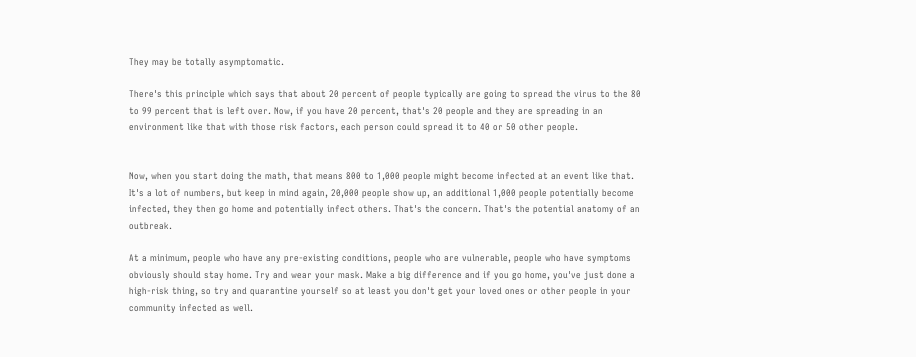They may be totally asymptomatic.

There's this principle which says that about 20 percent of people typically are going to spread the virus to the 80 to 99 percent that is left over. Now, if you have 20 percent, that's 20 people and they are spreading in an environment like that with those risk factors, each person could spread it to 40 or 50 other people.


Now, when you start doing the math, that means 800 to 1,000 people might become infected at an event like that. It's a lot of numbers, but keep in mind again, 20,000 people show up, an additional 1,000 people potentially become infected, they then go home and potentially infect others. That's the concern. That's the potential anatomy of an outbreak.

At a minimum, people who have any pre-existing conditions, people who are vulnerable, people who have symptoms obviously should stay home. Try and wear your mask. Make a big difference and if you go home, you've just done a high-risk thing, so try and quarantine yourself so at least you don't get your loved ones or other people in your community infected as well.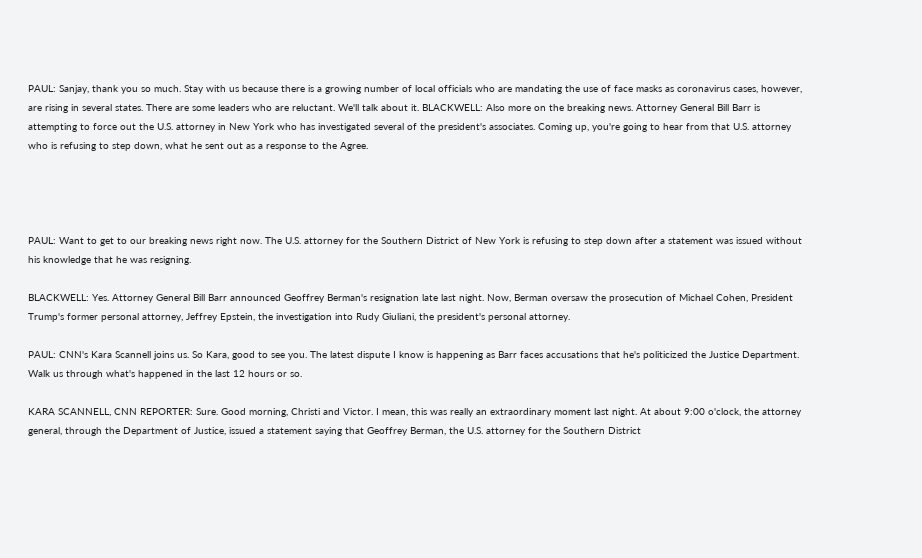PAUL: Sanjay, thank you so much. Stay with us because there is a growing number of local officials who are mandating the use of face masks as coronavirus cases, however, are rising in several states. There are some leaders who are reluctant. We'll talk about it. BLACKWELL: Also more on the breaking news. Attorney General Bill Barr is attempting to force out the U.S. attorney in New York who has investigated several of the president's associates. Coming up, you're going to hear from that U.S. attorney who is refusing to step down, what he sent out as a response to the Agree.




PAUL: Want to get to our breaking news right now. The U.S. attorney for the Southern District of New York is refusing to step down after a statement was issued without his knowledge that he was resigning.

BLACKWELL: Yes. Attorney General Bill Barr announced Geoffrey Berman's resignation late last night. Now, Berman oversaw the prosecution of Michael Cohen, President Trump's former personal attorney, Jeffrey Epstein, the investigation into Rudy Giuliani, the president's personal attorney.

PAUL: CNN's Kara Scannell joins us. So Kara, good to see you. The latest dispute I know is happening as Barr faces accusations that he's politicized the Justice Department. Walk us through what's happened in the last 12 hours or so.

KARA SCANNELL, CNN REPORTER: Sure. Good morning, Christi and Victor. I mean, this was really an extraordinary moment last night. At about 9:00 o'clock, the attorney general, through the Department of Justice, issued a statement saying that Geoffrey Berman, the U.S. attorney for the Southern District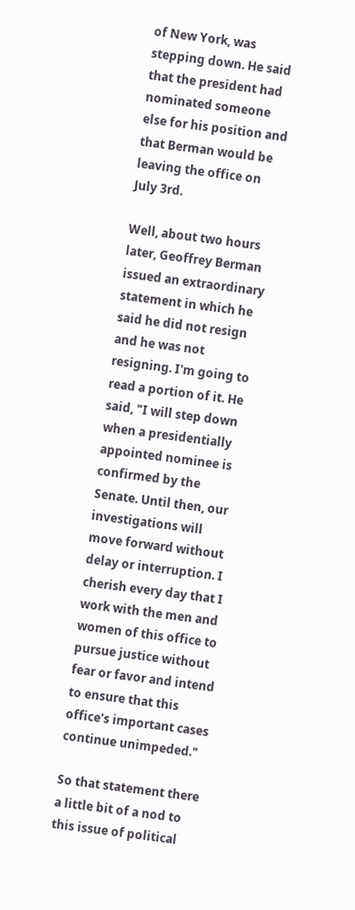of New York, was stepping down. He said that the president had nominated someone else for his position and that Berman would be leaving the office on July 3rd.

Well, about two hours later, Geoffrey Berman issued an extraordinary statement in which he said he did not resign and he was not resigning. I'm going to read a portion of it. He said, "I will step down when a presidentially appointed nominee is confirmed by the Senate. Until then, our investigations will move forward without delay or interruption. I cherish every day that I work with the men and women of this office to pursue justice without fear or favor and intend to ensure that this office's important cases continue unimpeded."

So that statement there a little bit of a nod to this issue of political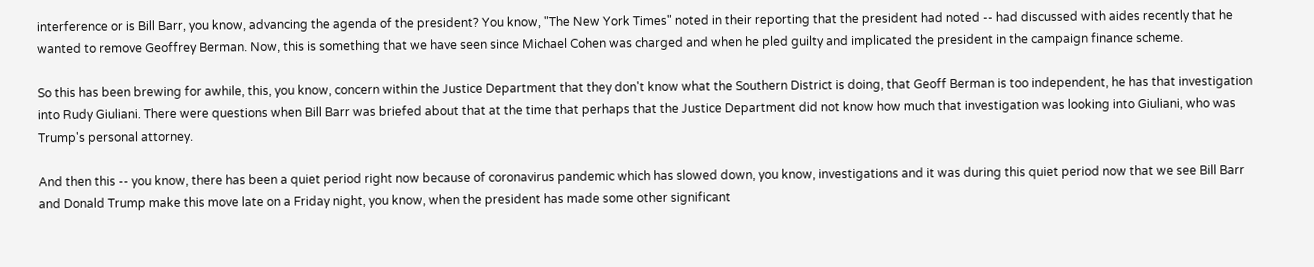interference or is Bill Barr, you know, advancing the agenda of the president? You know, "The New York Times" noted in their reporting that the president had noted -- had discussed with aides recently that he wanted to remove Geoffrey Berman. Now, this is something that we have seen since Michael Cohen was charged and when he pled guilty and implicated the president in the campaign finance scheme.

So this has been brewing for awhile, this, you know, concern within the Justice Department that they don't know what the Southern District is doing, that Geoff Berman is too independent, he has that investigation into Rudy Giuliani. There were questions when Bill Barr was briefed about that at the time that perhaps that the Justice Department did not know how much that investigation was looking into Giuliani, who was Trump's personal attorney.

And then this -- you know, there has been a quiet period right now because of coronavirus pandemic which has slowed down, you know, investigations and it was during this quiet period now that we see Bill Barr and Donald Trump make this move late on a Friday night, you know, when the president has made some other significant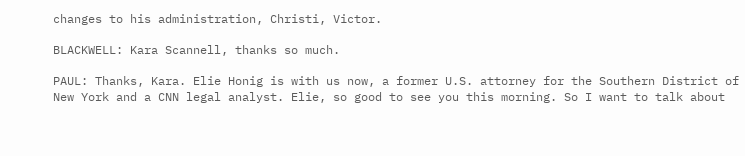changes to his administration, Christi, Victor.

BLACKWELL: Kara Scannell, thanks so much.

PAUL: Thanks, Kara. Elie Honig is with us now, a former U.S. attorney for the Southern District of New York and a CNN legal analyst. Elie, so good to see you this morning. So I want to talk about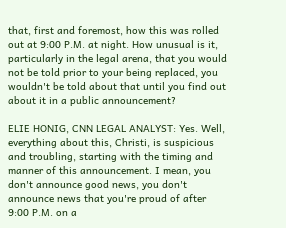that, first and foremost, how this was rolled out at 9:00 P.M. at night. How unusual is it, particularly in the legal arena, that you would not be told prior to your being replaced, you wouldn't be told about that until you find out about it in a public announcement?

ELIE HONIG, CNN LEGAL ANALYST: Yes. Well, everything about this, Christi, is suspicious and troubling, starting with the timing and manner of this announcement. I mean, you don't announce good news, you don't announce news that you're proud of after 9:00 P.M. on a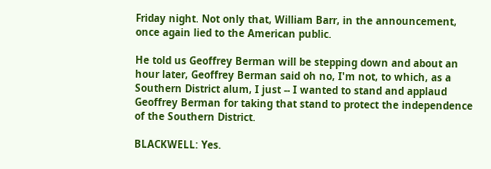Friday night. Not only that, William Barr, in the announcement, once again lied to the American public.

He told us Geoffrey Berman will be stepping down and about an hour later, Geoffrey Berman said oh no, I'm not, to which, as a Southern District alum, I just -- I wanted to stand and applaud Geoffrey Berman for taking that stand to protect the independence of the Southern District.

BLACKWELL: Yes.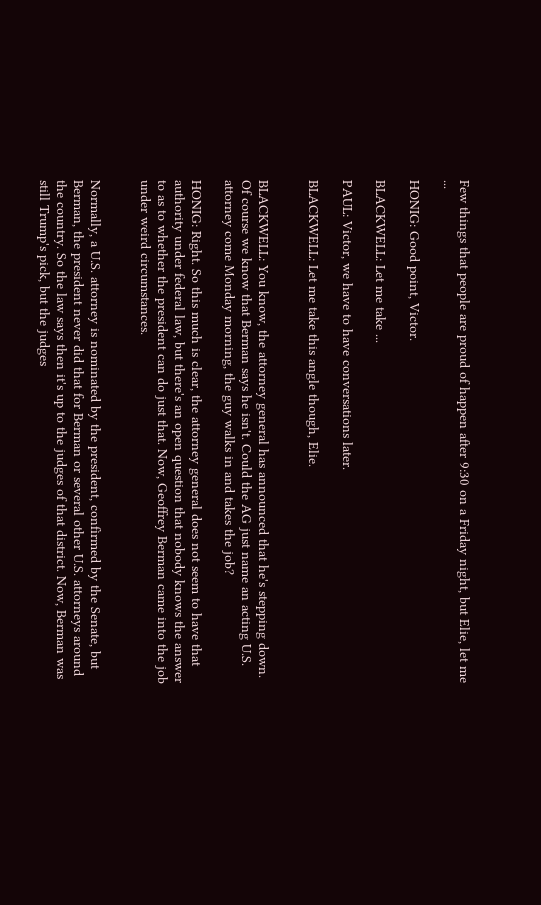Few things that people are proud of happen after 9:30 on a Friday night, but Elie, let me ...

HONIG: Good point, Victor.

BLACKWELL: Let me take ...

PAUL: Victor, we have to have conversations later.

BLACKWELL: Let me take this angle though, Elie.


BLACKWELL: You know, the attorney general has announced that he's stepping down. Of course we know that Berman says he isn't. Could the AG just name an acting U.S. attorney come Monday morning, the guy walks in and takes the job?

HONIG: Right. So this much is clear, the attorney general does not seem to have that authority under federal law, but there's an open question that nobody knows the answer to as to whether the president can do just that. Now, Geoffrey Berman came into the job under weird circumstances.


Normally, a U.S. attorney is nominated by the president, confirmed by the Senate, but Berman, the president never did that for Berman or several other U.S. attorneys around the country. So the law says then it's up to the judges of that district. Now, Berman was still Trump's pick, but the judges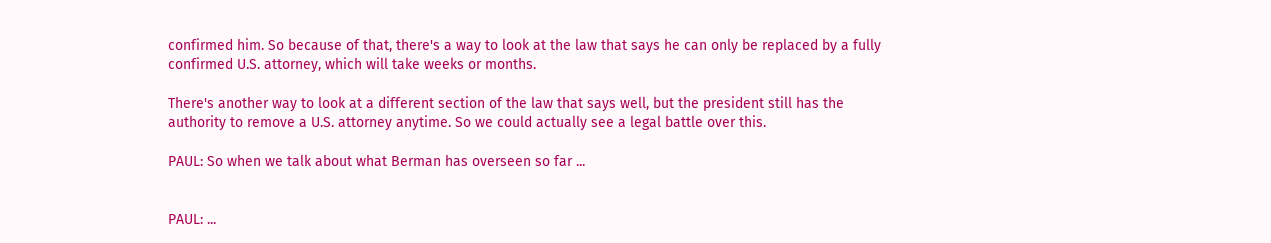confirmed him. So because of that, there's a way to look at the law that says he can only be replaced by a fully confirmed U.S. attorney, which will take weeks or months.

There's another way to look at a different section of the law that says well, but the president still has the authority to remove a U.S. attorney anytime. So we could actually see a legal battle over this.

PAUL: So when we talk about what Berman has overseen so far ...


PAUL: ...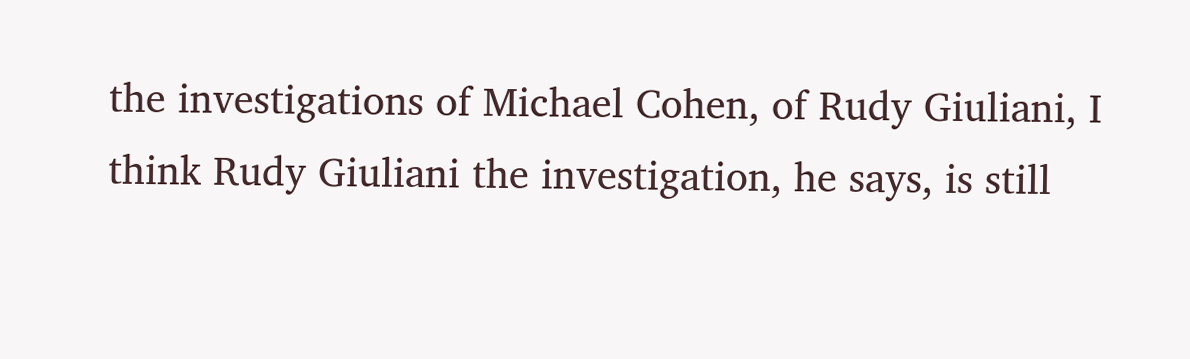the investigations of Michael Cohen, of Rudy Giuliani, I think Rudy Giuliani the investigation, he says, is still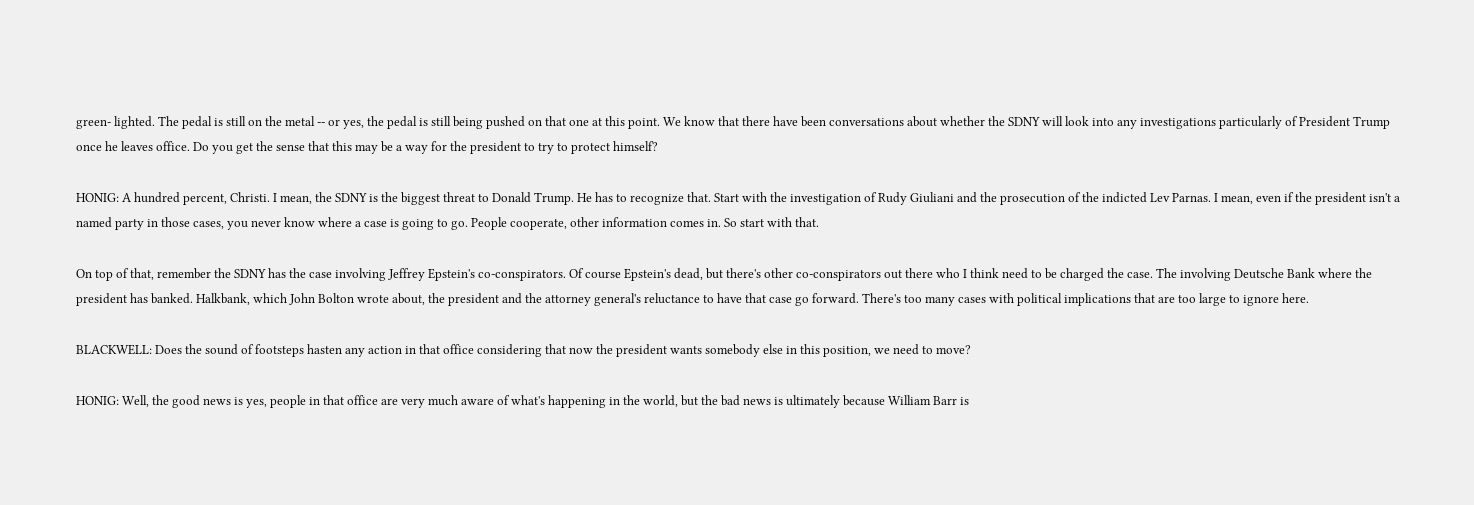green- lighted. The pedal is still on the metal -- or yes, the pedal is still being pushed on that one at this point. We know that there have been conversations about whether the SDNY will look into any investigations particularly of President Trump once he leaves office. Do you get the sense that this may be a way for the president to try to protect himself?

HONIG: A hundred percent, Christi. I mean, the SDNY is the biggest threat to Donald Trump. He has to recognize that. Start with the investigation of Rudy Giuliani and the prosecution of the indicted Lev Parnas. I mean, even if the president isn't a named party in those cases, you never know where a case is going to go. People cooperate, other information comes in. So start with that.

On top of that, remember the SDNY has the case involving Jeffrey Epstein's co-conspirators. Of course Epstein's dead, but there's other co-conspirators out there who I think need to be charged the case. The involving Deutsche Bank where the president has banked. Halkbank, which John Bolton wrote about, the president and the attorney general's reluctance to have that case go forward. There's too many cases with political implications that are too large to ignore here.

BLACKWELL: Does the sound of footsteps hasten any action in that office considering that now the president wants somebody else in this position, we need to move?

HONIG: Well, the good news is yes, people in that office are very much aware of what's happening in the world, but the bad news is ultimately because William Barr is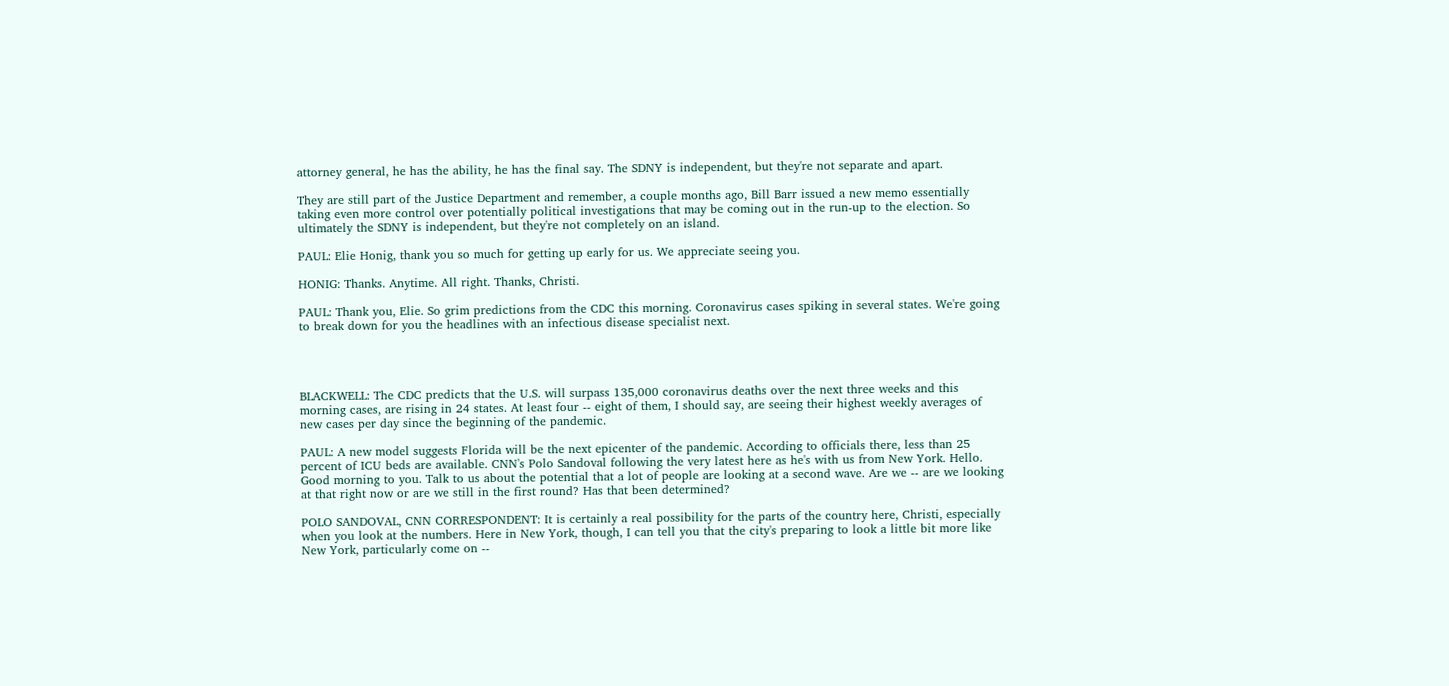attorney general, he has the ability, he has the final say. The SDNY is independent, but they're not separate and apart.

They are still part of the Justice Department and remember, a couple months ago, Bill Barr issued a new memo essentially taking even more control over potentially political investigations that may be coming out in the run-up to the election. So ultimately the SDNY is independent, but they're not completely on an island.

PAUL: Elie Honig, thank you so much for getting up early for us. We appreciate seeing you.

HONIG: Thanks. Anytime. All right. Thanks, Christi.

PAUL: Thank you, Elie. So grim predictions from the CDC this morning. Coronavirus cases spiking in several states. We're going to break down for you the headlines with an infectious disease specialist next.




BLACKWELL: The CDC predicts that the U.S. will surpass 135,000 coronavirus deaths over the next three weeks and this morning cases, are rising in 24 states. At least four -- eight of them, I should say, are seeing their highest weekly averages of new cases per day since the beginning of the pandemic.

PAUL: A new model suggests Florida will be the next epicenter of the pandemic. According to officials there, less than 25 percent of ICU beds are available. CNN's Polo Sandoval following the very latest here as he's with us from New York. Hello. Good morning to you. Talk to us about the potential that a lot of people are looking at a second wave. Are we -- are we looking at that right now or are we still in the first round? Has that been determined?

POLO SANDOVAL, CNN CORRESPONDENT: It is certainly a real possibility for the parts of the country here, Christi, especially when you look at the numbers. Here in New York, though, I can tell you that the city's preparing to look a little bit more like New York, particularly come on --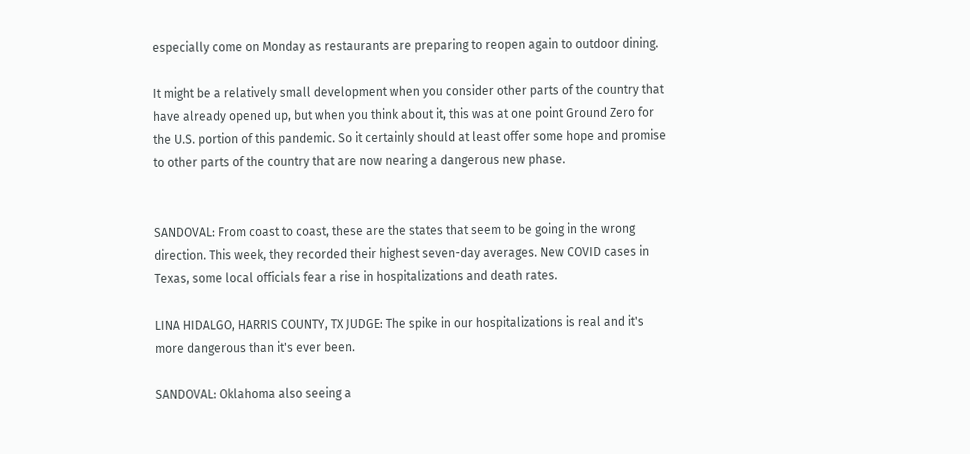especially come on Monday as restaurants are preparing to reopen again to outdoor dining.

It might be a relatively small development when you consider other parts of the country that have already opened up, but when you think about it, this was at one point Ground Zero for the U.S. portion of this pandemic. So it certainly should at least offer some hope and promise to other parts of the country that are now nearing a dangerous new phase.


SANDOVAL: From coast to coast, these are the states that seem to be going in the wrong direction. This week, they recorded their highest seven-day averages. New COVID cases in Texas, some local officials fear a rise in hospitalizations and death rates.

LINA HIDALGO, HARRIS COUNTY, TX JUDGE: The spike in our hospitalizations is real and it's more dangerous than it's ever been.

SANDOVAL: Oklahoma also seeing a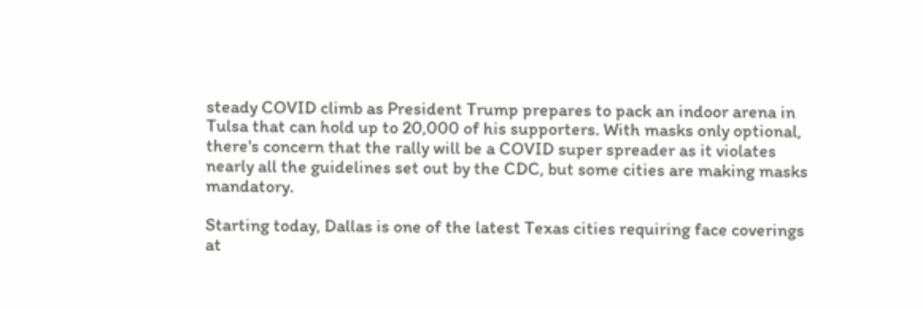steady COVID climb as President Trump prepares to pack an indoor arena in Tulsa that can hold up to 20,000 of his supporters. With masks only optional, there's concern that the rally will be a COVID super spreader as it violates nearly all the guidelines set out by the CDC, but some cities are making masks mandatory.

Starting today, Dallas is one of the latest Texas cities requiring face coverings at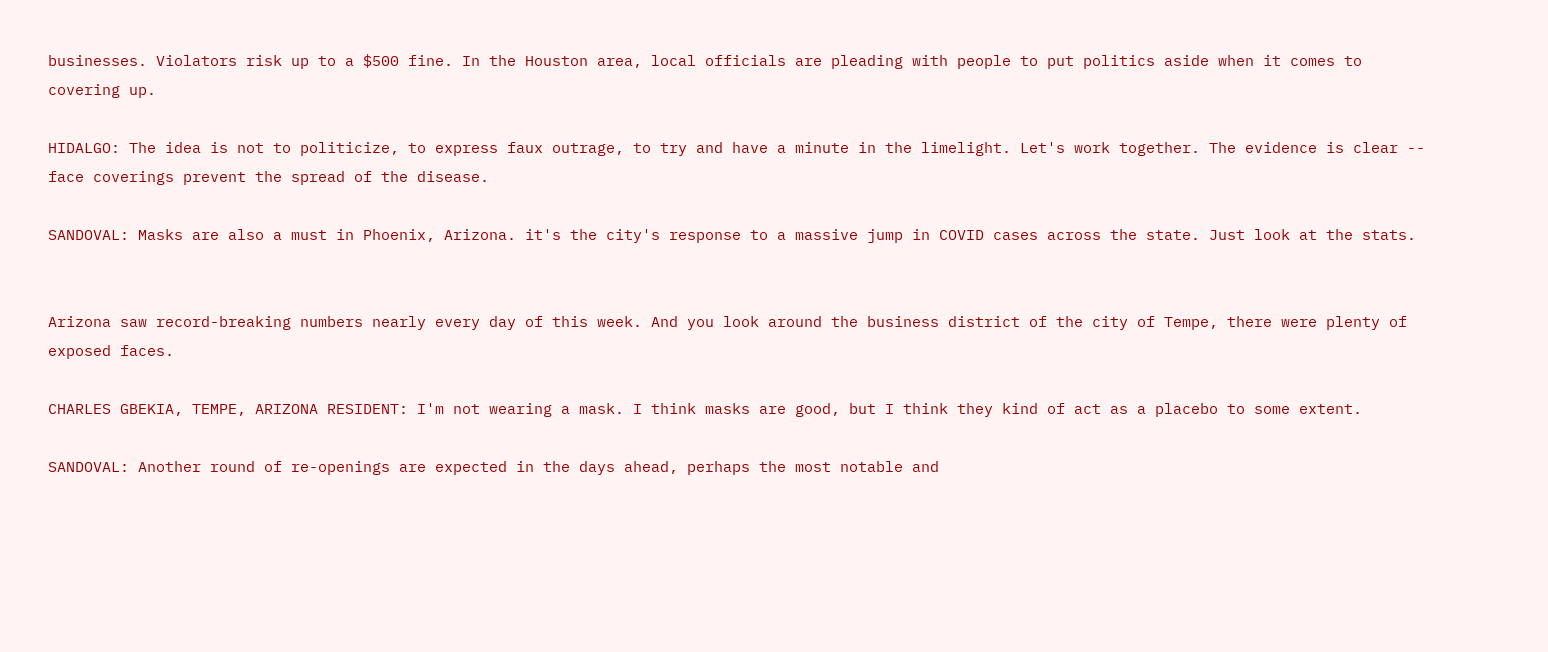businesses. Violators risk up to a $500 fine. In the Houston area, local officials are pleading with people to put politics aside when it comes to covering up.

HIDALGO: The idea is not to politicize, to express faux outrage, to try and have a minute in the limelight. Let's work together. The evidence is clear -- face coverings prevent the spread of the disease.

SANDOVAL: Masks are also a must in Phoenix, Arizona. it's the city's response to a massive jump in COVID cases across the state. Just look at the stats.


Arizona saw record-breaking numbers nearly every day of this week. And you look around the business district of the city of Tempe, there were plenty of exposed faces.

CHARLES GBEKIA, TEMPE, ARIZONA RESIDENT: I'm not wearing a mask. I think masks are good, but I think they kind of act as a placebo to some extent.

SANDOVAL: Another round of re-openings are expected in the days ahead, perhaps the most notable and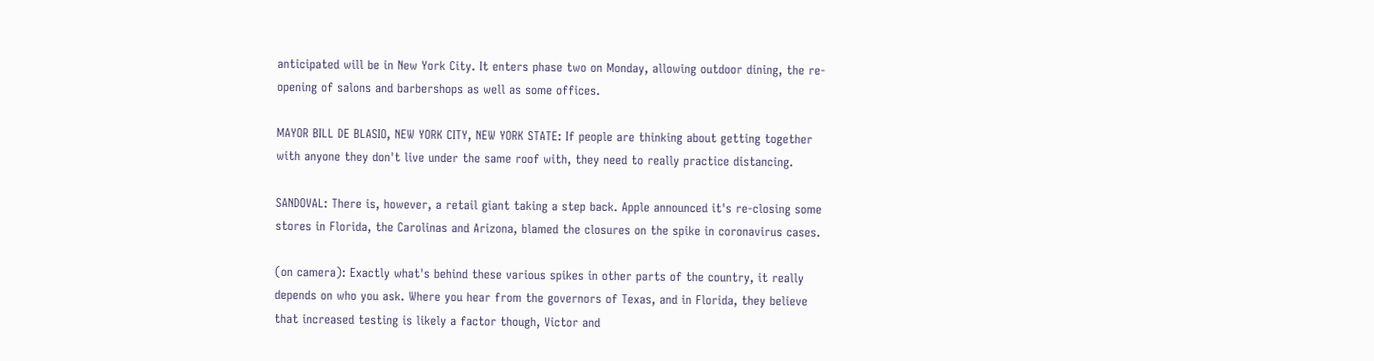anticipated will be in New York City. It enters phase two on Monday, allowing outdoor dining, the re-opening of salons and barbershops as well as some offices.

MAYOR BILL DE BLASIO, NEW YORK CITY, NEW YORK STATE: If people are thinking about getting together with anyone they don't live under the same roof with, they need to really practice distancing.

SANDOVAL: There is, however, a retail giant taking a step back. Apple announced it's re-closing some stores in Florida, the Carolinas and Arizona, blamed the closures on the spike in coronavirus cases.

(on camera): Exactly what's behind these various spikes in other parts of the country, it really depends on who you ask. Where you hear from the governors of Texas, and in Florida, they believe that increased testing is likely a factor though, Victor and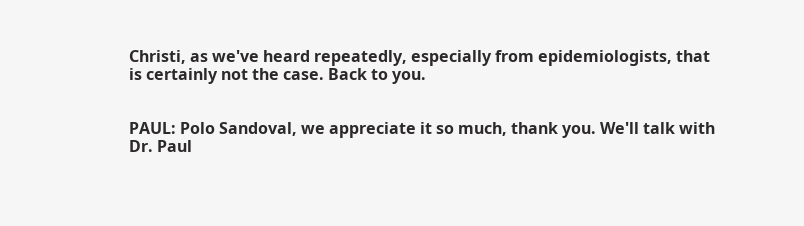Christi, as we've heard repeatedly, especially from epidemiologists, that is certainly not the case. Back to you.


PAUL: Polo Sandoval, we appreciate it so much, thank you. We'll talk with Dr. Paul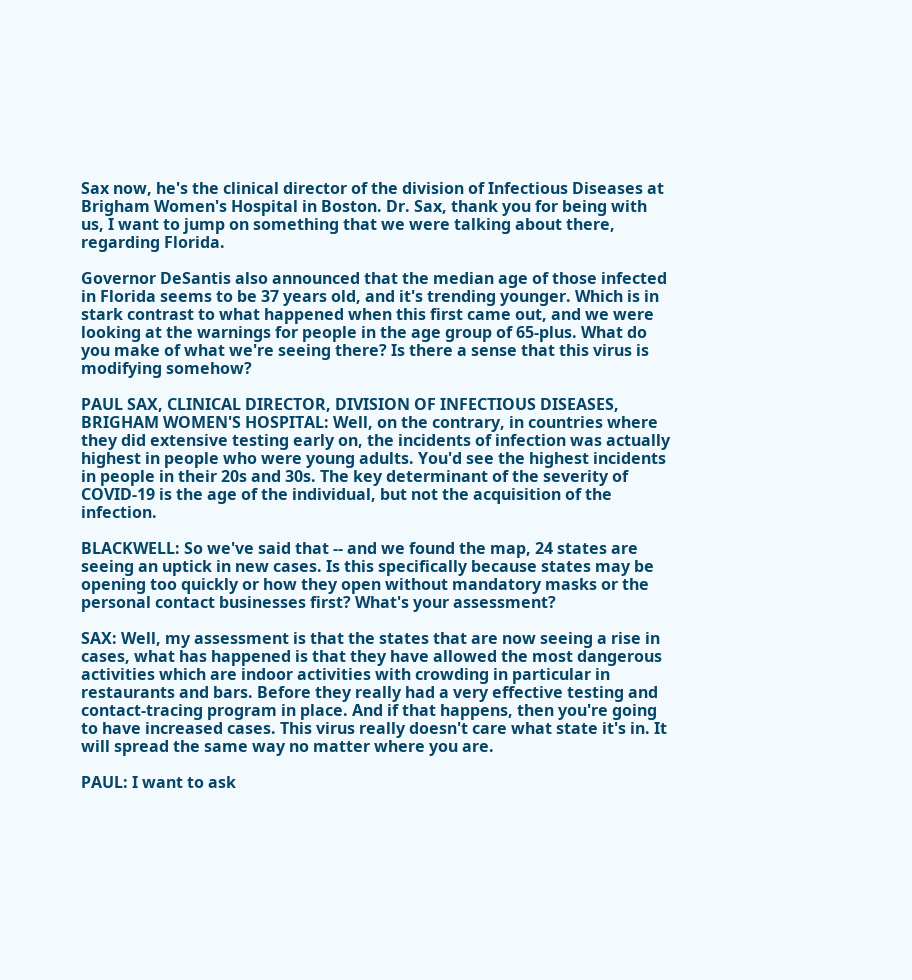Sax now, he's the clinical director of the division of Infectious Diseases at Brigham Women's Hospital in Boston. Dr. Sax, thank you for being with us, I want to jump on something that we were talking about there, regarding Florida.

Governor DeSantis also announced that the median age of those infected in Florida seems to be 37 years old, and it's trending younger. Which is in stark contrast to what happened when this first came out, and we were looking at the warnings for people in the age group of 65-plus. What do you make of what we're seeing there? Is there a sense that this virus is modifying somehow?

PAUL SAX, CLINICAL DIRECTOR, DIVISION OF INFECTIOUS DISEASES, BRIGHAM WOMEN'S HOSPITAL: Well, on the contrary, in countries where they did extensive testing early on, the incidents of infection was actually highest in people who were young adults. You'd see the highest incidents in people in their 20s and 30s. The key determinant of the severity of COVID-19 is the age of the individual, but not the acquisition of the infection.

BLACKWELL: So we've said that -- and we found the map, 24 states are seeing an uptick in new cases. Is this specifically because states may be opening too quickly or how they open without mandatory masks or the personal contact businesses first? What's your assessment?

SAX: Well, my assessment is that the states that are now seeing a rise in cases, what has happened is that they have allowed the most dangerous activities which are indoor activities with crowding in particular in restaurants and bars. Before they really had a very effective testing and contact-tracing program in place. And if that happens, then you're going to have increased cases. This virus really doesn't care what state it's in. It will spread the same way no matter where you are.

PAUL: I want to ask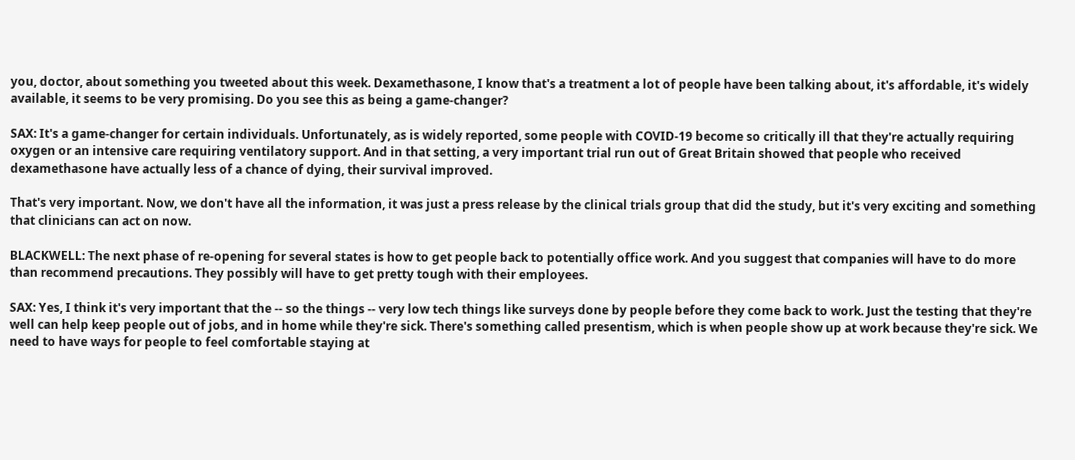you, doctor, about something you tweeted about this week. Dexamethasone, I know that's a treatment a lot of people have been talking about, it's affordable, it's widely available, it seems to be very promising. Do you see this as being a game-changer?

SAX: It's a game-changer for certain individuals. Unfortunately, as is widely reported, some people with COVID-19 become so critically ill that they're actually requiring oxygen or an intensive care requiring ventilatory support. And in that setting, a very important trial run out of Great Britain showed that people who received dexamethasone have actually less of a chance of dying, their survival improved.

That's very important. Now, we don't have all the information, it was just a press release by the clinical trials group that did the study, but it's very exciting and something that clinicians can act on now.

BLACKWELL: The next phase of re-opening for several states is how to get people back to potentially office work. And you suggest that companies will have to do more than recommend precautions. They possibly will have to get pretty tough with their employees.

SAX: Yes, I think it's very important that the -- so the things -- very low tech things like surveys done by people before they come back to work. Just the testing that they're well can help keep people out of jobs, and in home while they're sick. There's something called presentism, which is when people show up at work because they're sick. We need to have ways for people to feel comfortable staying at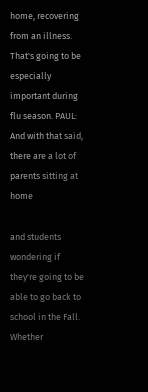home, recovering from an illness. That's going to be especially important during flu season. PAUL: And with that said, there are a lot of parents sitting at home

and students wondering if they're going to be able to go back to school in the Fall. Whether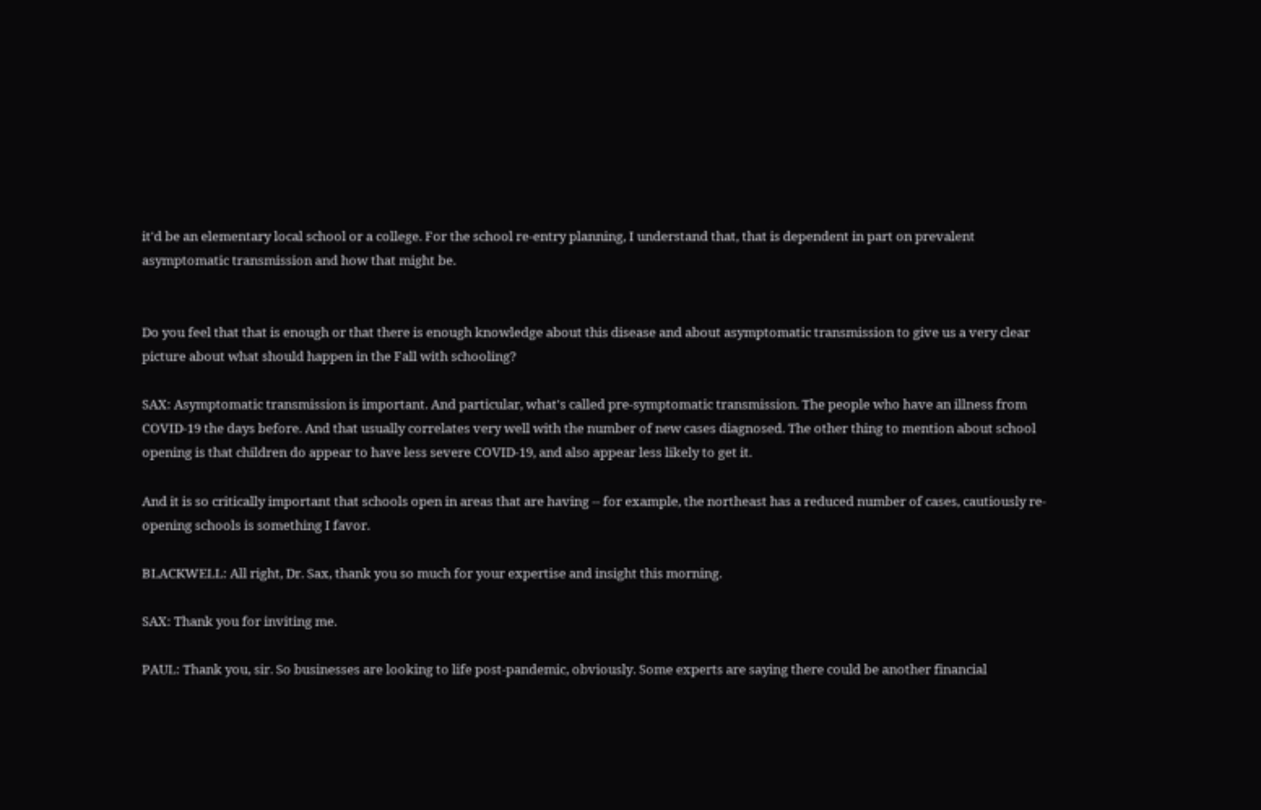it'd be an elementary local school or a college. For the school re-entry planning, I understand that, that is dependent in part on prevalent asymptomatic transmission and how that might be.


Do you feel that that is enough or that there is enough knowledge about this disease and about asymptomatic transmission to give us a very clear picture about what should happen in the Fall with schooling?

SAX: Asymptomatic transmission is important. And particular, what's called pre-symptomatic transmission. The people who have an illness from COVID-19 the days before. And that usually correlates very well with the number of new cases diagnosed. The other thing to mention about school opening is that children do appear to have less severe COVID-19, and also appear less likely to get it.

And it is so critically important that schools open in areas that are having -- for example, the northeast has a reduced number of cases, cautiously re-opening schools is something I favor.

BLACKWELL: All right, Dr. Sax, thank you so much for your expertise and insight this morning.

SAX: Thank you for inviting me.

PAUL: Thank you, sir. So businesses are looking to life post-pandemic, obviously. Some experts are saying there could be another financial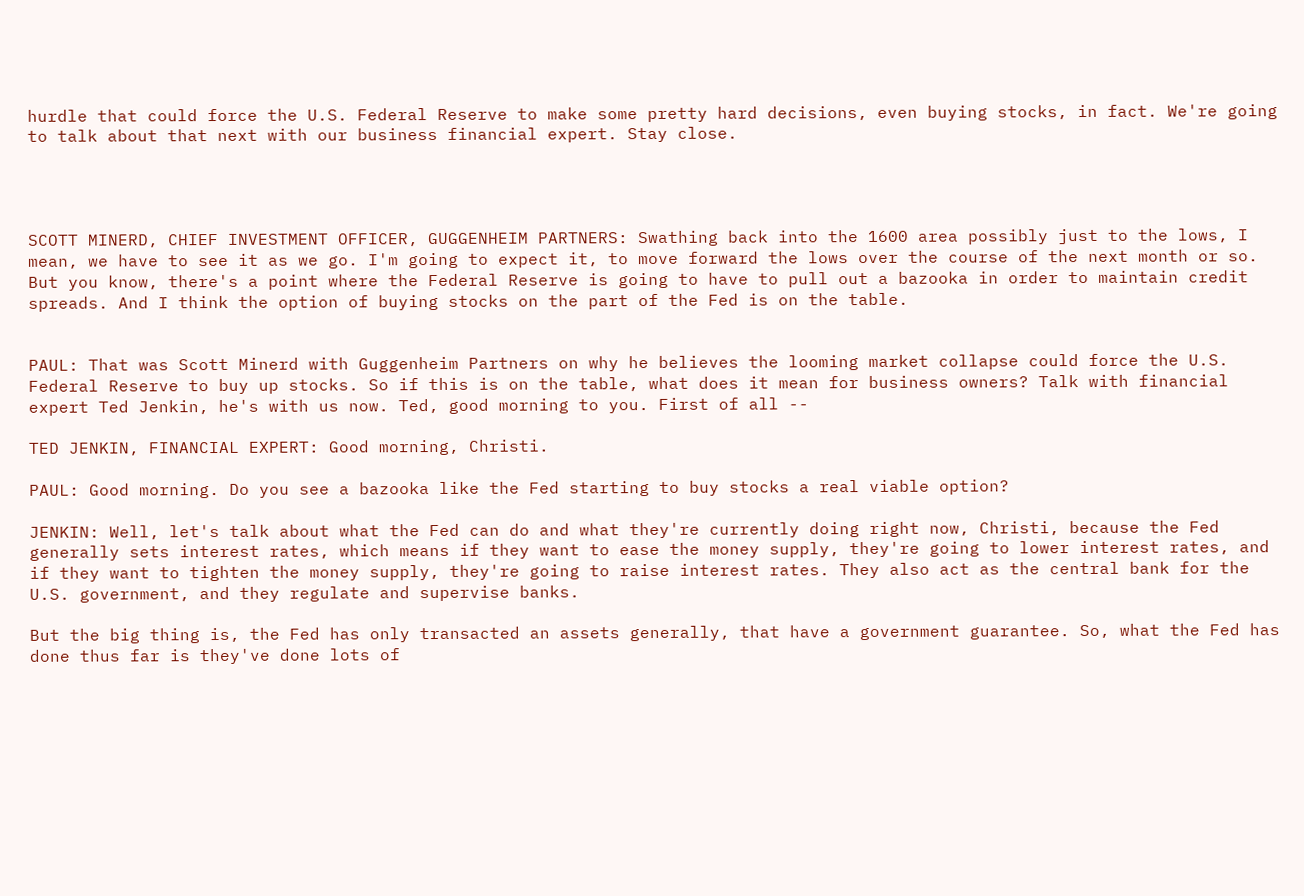hurdle that could force the U.S. Federal Reserve to make some pretty hard decisions, even buying stocks, in fact. We're going to talk about that next with our business financial expert. Stay close.




SCOTT MINERD, CHIEF INVESTMENT OFFICER, GUGGENHEIM PARTNERS: Swathing back into the 1600 area possibly just to the lows, I mean, we have to see it as we go. I'm going to expect it, to move forward the lows over the course of the next month or so. But you know, there's a point where the Federal Reserve is going to have to pull out a bazooka in order to maintain credit spreads. And I think the option of buying stocks on the part of the Fed is on the table.


PAUL: That was Scott Minerd with Guggenheim Partners on why he believes the looming market collapse could force the U.S. Federal Reserve to buy up stocks. So if this is on the table, what does it mean for business owners? Talk with financial expert Ted Jenkin, he's with us now. Ted, good morning to you. First of all --

TED JENKIN, FINANCIAL EXPERT: Good morning, Christi.

PAUL: Good morning. Do you see a bazooka like the Fed starting to buy stocks a real viable option?

JENKIN: Well, let's talk about what the Fed can do and what they're currently doing right now, Christi, because the Fed generally sets interest rates, which means if they want to ease the money supply, they're going to lower interest rates, and if they want to tighten the money supply, they're going to raise interest rates. They also act as the central bank for the U.S. government, and they regulate and supervise banks.

But the big thing is, the Fed has only transacted an assets generally, that have a government guarantee. So, what the Fed has done thus far is they've done lots of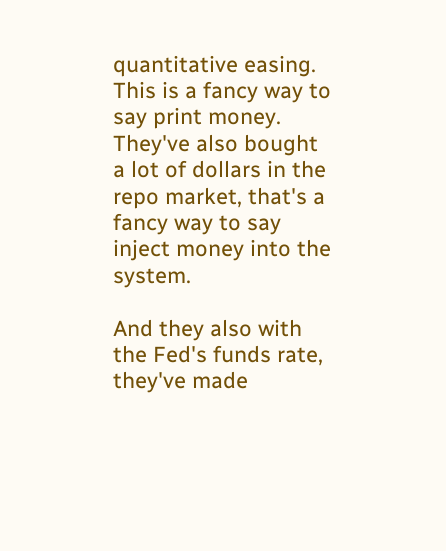quantitative easing. This is a fancy way to say print money. They've also bought a lot of dollars in the repo market, that's a fancy way to say inject money into the system.

And they also with the Fed's funds rate, they've made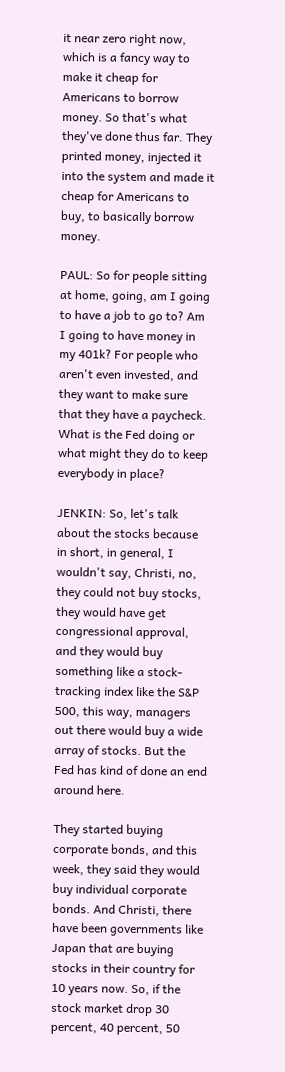it near zero right now, which is a fancy way to make it cheap for Americans to borrow money. So that's what they've done thus far. They printed money, injected it into the system and made it cheap for Americans to buy, to basically borrow money.

PAUL: So for people sitting at home, going, am I going to have a job to go to? Am I going to have money in my 401k? For people who aren't even invested, and they want to make sure that they have a paycheck. What is the Fed doing or what might they do to keep everybody in place?

JENKIN: So, let's talk about the stocks because in short, in general, I wouldn't say, Christi, no, they could not buy stocks, they would have get congressional approval, and they would buy something like a stock-tracking index like the S&P 500, this way, managers out there would buy a wide array of stocks. But the Fed has kind of done an end around here.

They started buying corporate bonds, and this week, they said they would buy individual corporate bonds. And Christi, there have been governments like Japan that are buying stocks in their country for 10 years now. So, if the stock market drop 30 percent, 40 percent, 50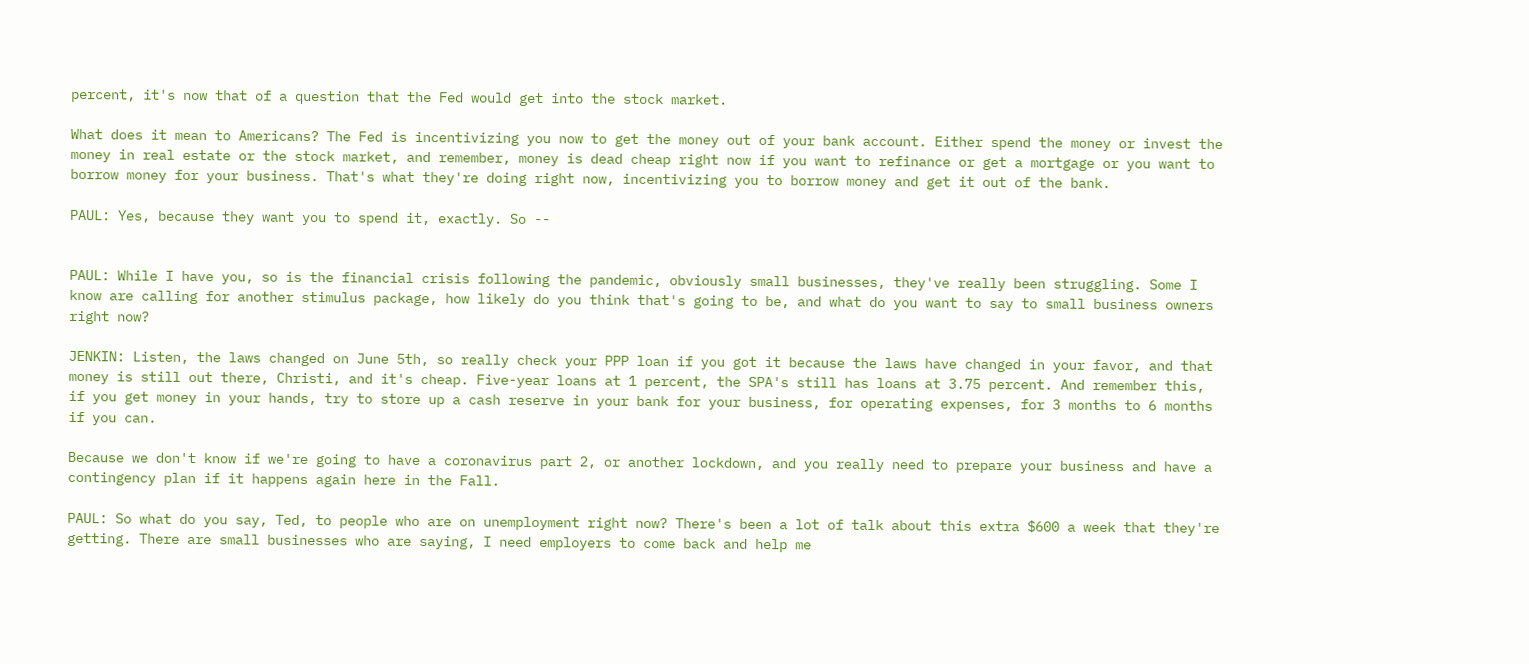percent, it's now that of a question that the Fed would get into the stock market.

What does it mean to Americans? The Fed is incentivizing you now to get the money out of your bank account. Either spend the money or invest the money in real estate or the stock market, and remember, money is dead cheap right now if you want to refinance or get a mortgage or you want to borrow money for your business. That's what they're doing right now, incentivizing you to borrow money and get it out of the bank.

PAUL: Yes, because they want you to spend it, exactly. So --


PAUL: While I have you, so is the financial crisis following the pandemic, obviously small businesses, they've really been struggling. Some I know are calling for another stimulus package, how likely do you think that's going to be, and what do you want to say to small business owners right now?

JENKIN: Listen, the laws changed on June 5th, so really check your PPP loan if you got it because the laws have changed in your favor, and that money is still out there, Christi, and it's cheap. Five-year loans at 1 percent, the SPA's still has loans at 3.75 percent. And remember this, if you get money in your hands, try to store up a cash reserve in your bank for your business, for operating expenses, for 3 months to 6 months if you can.

Because we don't know if we're going to have a coronavirus part 2, or another lockdown, and you really need to prepare your business and have a contingency plan if it happens again here in the Fall.

PAUL: So what do you say, Ted, to people who are on unemployment right now? There's been a lot of talk about this extra $600 a week that they're getting. There are small businesses who are saying, I need employers to come back and help me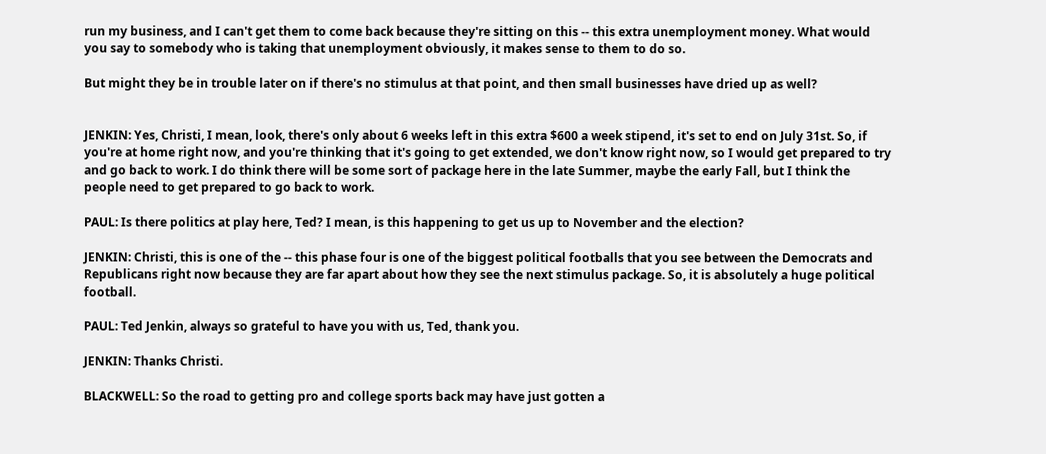run my business, and I can't get them to come back because they're sitting on this -- this extra unemployment money. What would you say to somebody who is taking that unemployment obviously, it makes sense to them to do so.

But might they be in trouble later on if there's no stimulus at that point, and then small businesses have dried up as well?


JENKIN: Yes, Christi, I mean, look, there's only about 6 weeks left in this extra $600 a week stipend, it's set to end on July 31st. So, if you're at home right now, and you're thinking that it's going to get extended, we don't know right now, so I would get prepared to try and go back to work. I do think there will be some sort of package here in the late Summer, maybe the early Fall, but I think the people need to get prepared to go back to work.

PAUL: Is there politics at play here, Ted? I mean, is this happening to get us up to November and the election?

JENKIN: Christi, this is one of the -- this phase four is one of the biggest political footballs that you see between the Democrats and Republicans right now because they are far apart about how they see the next stimulus package. So, it is absolutely a huge political football.

PAUL: Ted Jenkin, always so grateful to have you with us, Ted, thank you.

JENKIN: Thanks Christi.

BLACKWELL: So the road to getting pro and college sports back may have just gotten a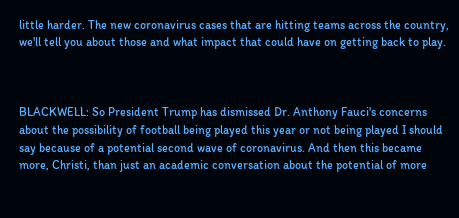little harder. The new coronavirus cases that are hitting teams across the country, we'll tell you about those and what impact that could have on getting back to play.



BLACKWELL: So President Trump has dismissed Dr. Anthony Fauci's concerns about the possibility of football being played this year or not being played I should say because of a potential second wave of coronavirus. And then this became more, Christi, than just an academic conversation about the potential of more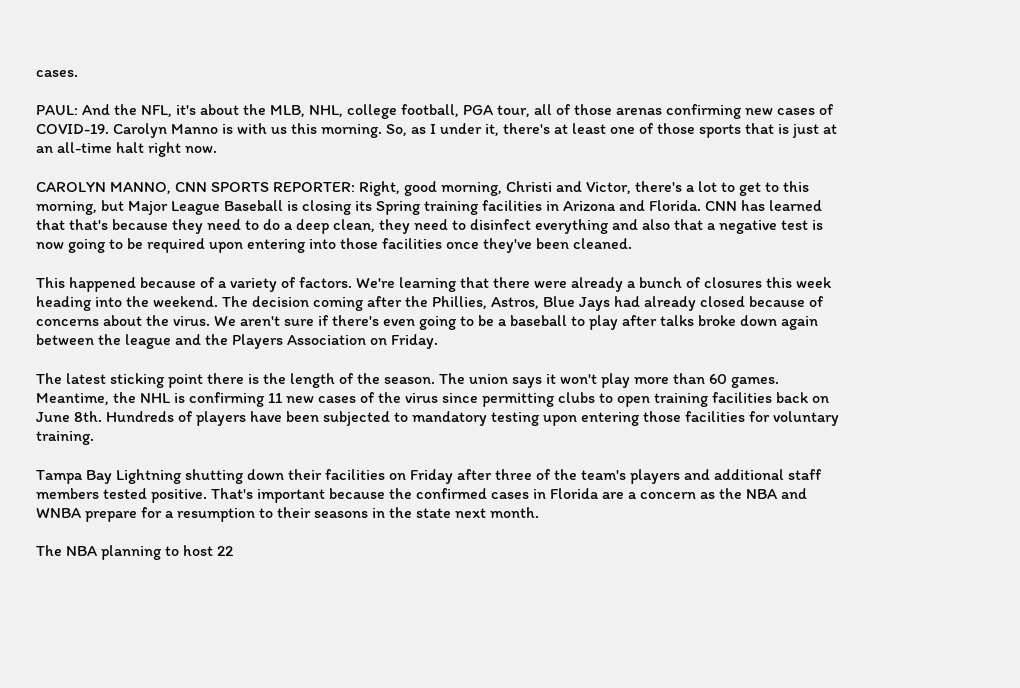cases.

PAUL: And the NFL, it's about the MLB, NHL, college football, PGA tour, all of those arenas confirming new cases of COVID-19. Carolyn Manno is with us this morning. So, as I under it, there's at least one of those sports that is just at an all-time halt right now.

CAROLYN MANNO, CNN SPORTS REPORTER: Right, good morning, Christi and Victor, there's a lot to get to this morning, but Major League Baseball is closing its Spring training facilities in Arizona and Florida. CNN has learned that that's because they need to do a deep clean, they need to disinfect everything and also that a negative test is now going to be required upon entering into those facilities once they've been cleaned.

This happened because of a variety of factors. We're learning that there were already a bunch of closures this week heading into the weekend. The decision coming after the Phillies, Astros, Blue Jays had already closed because of concerns about the virus. We aren't sure if there's even going to be a baseball to play after talks broke down again between the league and the Players Association on Friday.

The latest sticking point there is the length of the season. The union says it won't play more than 60 games. Meantime, the NHL is confirming 11 new cases of the virus since permitting clubs to open training facilities back on June 8th. Hundreds of players have been subjected to mandatory testing upon entering those facilities for voluntary training.

Tampa Bay Lightning shutting down their facilities on Friday after three of the team's players and additional staff members tested positive. That's important because the confirmed cases in Florida are a concern as the NBA and WNBA prepare for a resumption to their seasons in the state next month.

The NBA planning to host 22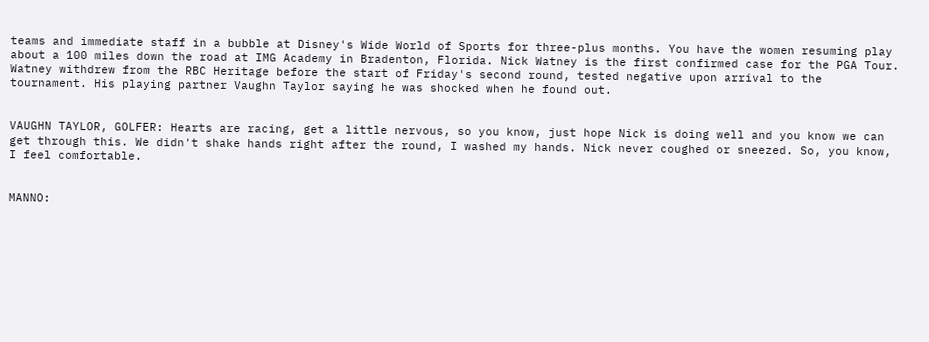teams and immediate staff in a bubble at Disney's Wide World of Sports for three-plus months. You have the women resuming play about a 100 miles down the road at IMG Academy in Bradenton, Florida. Nick Watney is the first confirmed case for the PGA Tour. Watney withdrew from the RBC Heritage before the start of Friday's second round, tested negative upon arrival to the tournament. His playing partner Vaughn Taylor saying he was shocked when he found out.


VAUGHN TAYLOR, GOLFER: Hearts are racing, get a little nervous, so you know, just hope Nick is doing well and you know we can get through this. We didn't shake hands right after the round, I washed my hands. Nick never coughed or sneezed. So, you know, I feel comfortable.


MANNO: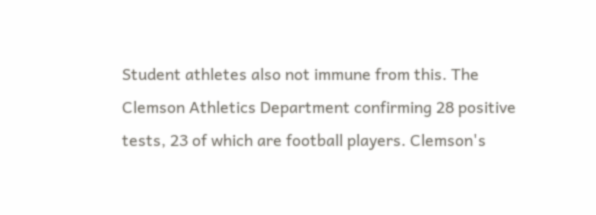Student athletes also not immune from this. The Clemson Athletics Department confirming 28 positive tests, 23 of which are football players. Clemson's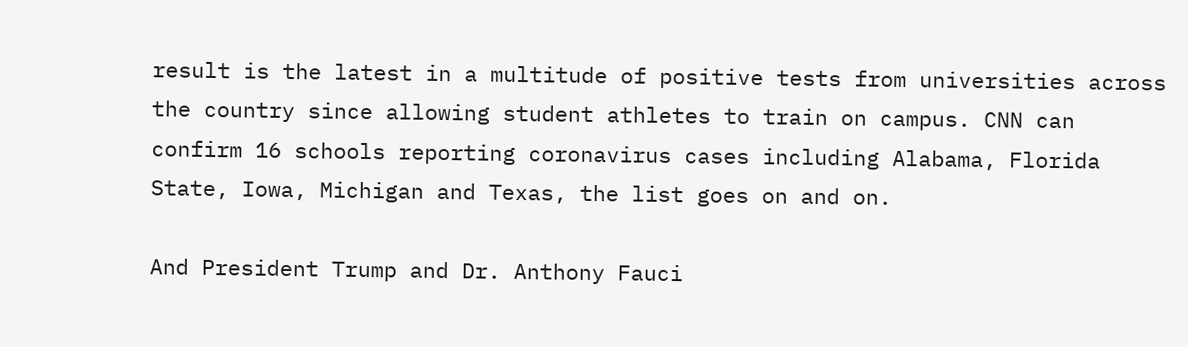result is the latest in a multitude of positive tests from universities across the country since allowing student athletes to train on campus. CNN can confirm 16 schools reporting coronavirus cases including Alabama, Florida State, Iowa, Michigan and Texas, the list goes on and on.

And President Trump and Dr. Anthony Fauci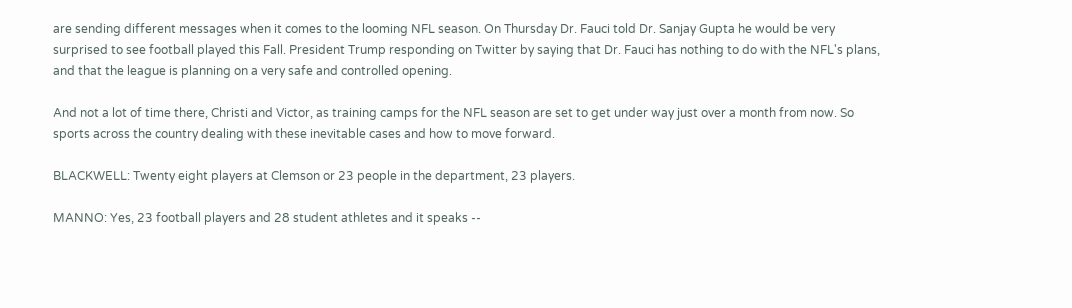are sending different messages when it comes to the looming NFL season. On Thursday Dr. Fauci told Dr. Sanjay Gupta he would be very surprised to see football played this Fall. President Trump responding on Twitter by saying that Dr. Fauci has nothing to do with the NFL's plans, and that the league is planning on a very safe and controlled opening.

And not a lot of time there, Christi and Victor, as training camps for the NFL season are set to get under way just over a month from now. So sports across the country dealing with these inevitable cases and how to move forward.

BLACKWELL: Twenty eight players at Clemson or 23 people in the department, 23 players.

MANNO: Yes, 23 football players and 28 student athletes and it speaks --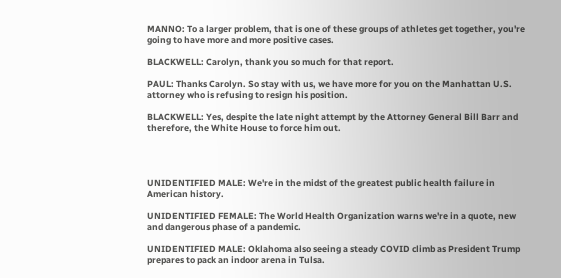MANNO: To a larger problem, that is one of these groups of athletes get together, you're going to have more and more positive cases.

BLACKWELL: Carolyn, thank you so much for that report.

PAUL: Thanks Carolyn. So stay with us, we have more for you on the Manhattan U.S. attorney who is refusing to resign his position.

BLACKWELL: Yes, despite the late night attempt by the Attorney General Bill Barr and therefore, the White House to force him out.




UNIDENTIFIED MALE: We're in the midst of the greatest public health failure in American history.

UNIDENTIFIED FEMALE: The World Health Organization warns we're in a quote, new and dangerous phase of a pandemic.

UNIDENTIFIED MALE: Oklahoma also seeing a steady COVID climb as President Trump prepares to pack an indoor arena in Tulsa.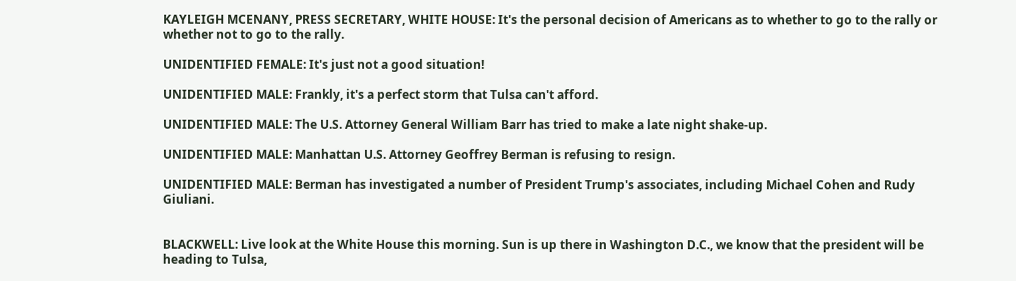KAYLEIGH MCENANY, PRESS SECRETARY, WHITE HOUSE: It's the personal decision of Americans as to whether to go to the rally or whether not to go to the rally.

UNIDENTIFIED FEMALE: It's just not a good situation!

UNIDENTIFIED MALE: Frankly, it's a perfect storm that Tulsa can't afford.

UNIDENTIFIED MALE: The U.S. Attorney General William Barr has tried to make a late night shake-up.

UNIDENTIFIED MALE: Manhattan U.S. Attorney Geoffrey Berman is refusing to resign.

UNIDENTIFIED MALE: Berman has investigated a number of President Trump's associates, including Michael Cohen and Rudy Giuliani.


BLACKWELL: Live look at the White House this morning. Sun is up there in Washington D.C., we know that the president will be heading to Tulsa,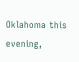Oklahoma this evening,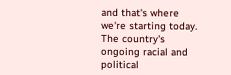and that's where we're starting today. The country's ongoing racial and political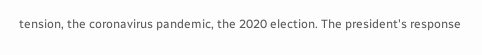tension, the coronavirus pandemic, the 2020 election. The president's response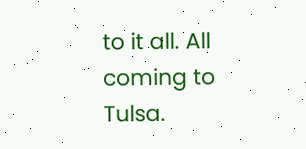to it all. All coming to Tulsa.